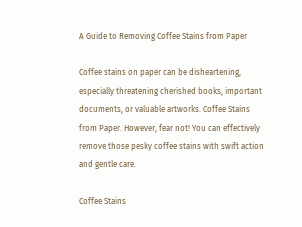A Guide to Removing Coffee Stains from Paper

Coffee stains on paper can be disheartening, especially threatening cherished books, important documents, or valuable artworks. Coffee Stains from Paper. However, fear not! You can effectively remove those pesky coffee stains with swift action and gentle care.

Coffee Stains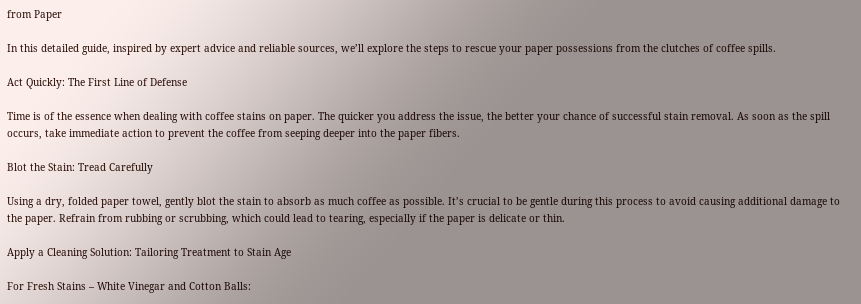from Paper

In this detailed guide, inspired by expert advice and reliable sources, we’ll explore the steps to rescue your paper possessions from the clutches of coffee spills.

Act Quickly: The First Line of Defense

Time is of the essence when dealing with coffee stains on paper. The quicker you address the issue, the better your chance of successful stain removal. As soon as the spill occurs, take immediate action to prevent the coffee from seeping deeper into the paper fibers.

Blot the Stain: Tread Carefully

Using a dry, folded paper towel, gently blot the stain to absorb as much coffee as possible. It’s crucial to be gentle during this process to avoid causing additional damage to the paper. Refrain from rubbing or scrubbing, which could lead to tearing, especially if the paper is delicate or thin.

Apply a Cleaning Solution: Tailoring Treatment to Stain Age

For Fresh Stains – White Vinegar and Cotton Balls: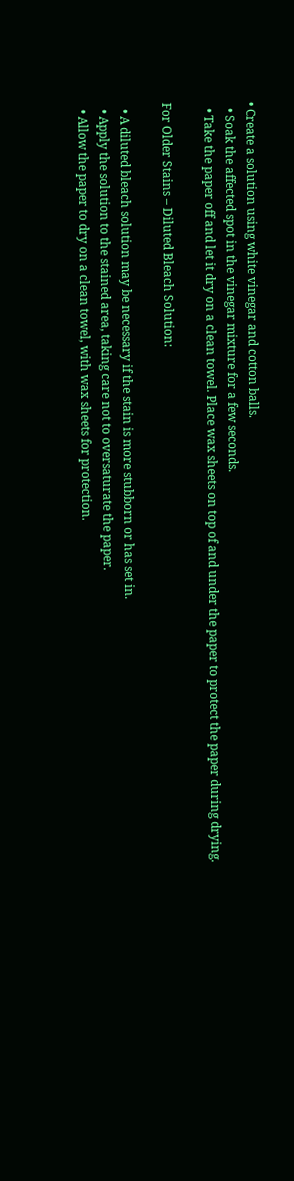• Create a solution using white vinegar and cotton balls.
  • Soak the affected spot in the vinegar mixture for a few seconds.
  • Take the paper off and let it dry on a clean towel. Place wax sheets on top of and under the paper to protect the paper during drying.

For Older Stains – Diluted Bleach Solution:

  • A diluted bleach solution may be necessary if the stain is more stubborn or has set in.
  • Apply the solution to the stained area, taking care not to oversaturate the paper.
  • Allow the paper to dry on a clean towel, with wax sheets for protection.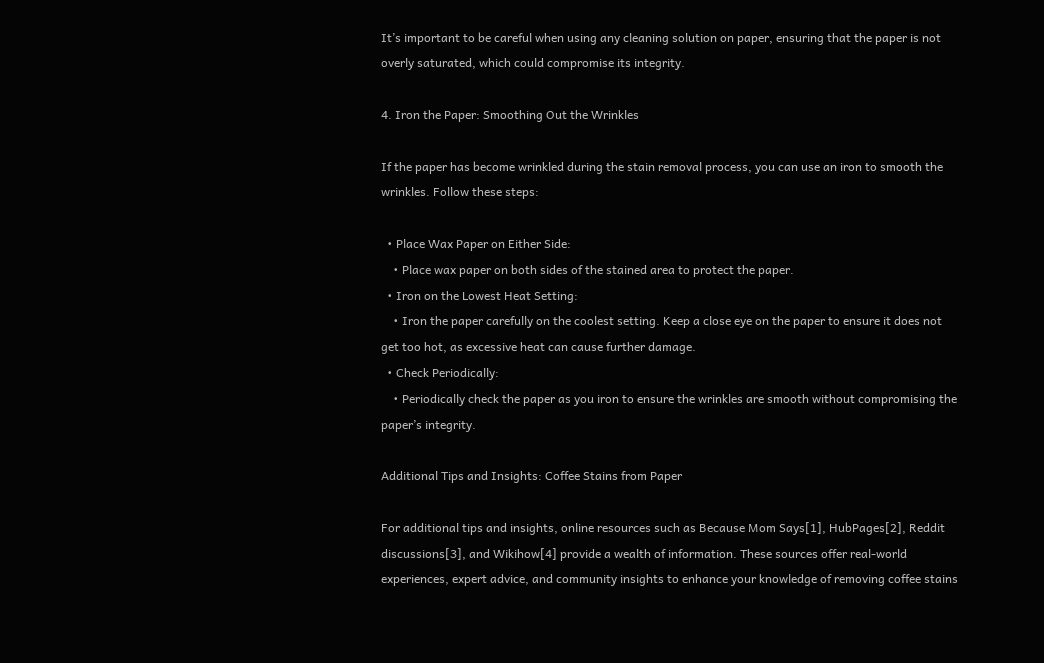It’s important to be careful when using any cleaning solution on paper, ensuring that the paper is not overly saturated, which could compromise its integrity.

4. Iron the Paper: Smoothing Out the Wrinkles

If the paper has become wrinkled during the stain removal process, you can use an iron to smooth the wrinkles. Follow these steps:

  • Place Wax Paper on Either Side:
    • Place wax paper on both sides of the stained area to protect the paper.
  • Iron on the Lowest Heat Setting:
    • Iron the paper carefully on the coolest setting. Keep a close eye on the paper to ensure it does not get too hot, as excessive heat can cause further damage.
  • Check Periodically:
    • Periodically check the paper as you iron to ensure the wrinkles are smooth without compromising the paper’s integrity.

Additional Tips and Insights: Coffee Stains from Paper

For additional tips and insights, online resources such as Because Mom Says[1], HubPages[2], Reddit discussions[3], and Wikihow[4] provide a wealth of information. These sources offer real-world experiences, expert advice, and community insights to enhance your knowledge of removing coffee stains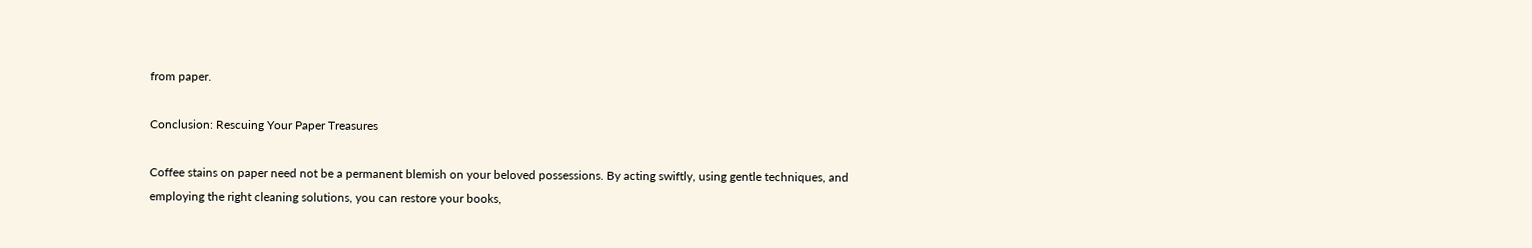from paper.

Conclusion: Rescuing Your Paper Treasures

Coffee stains on paper need not be a permanent blemish on your beloved possessions. By acting swiftly, using gentle techniques, and employing the right cleaning solutions, you can restore your books,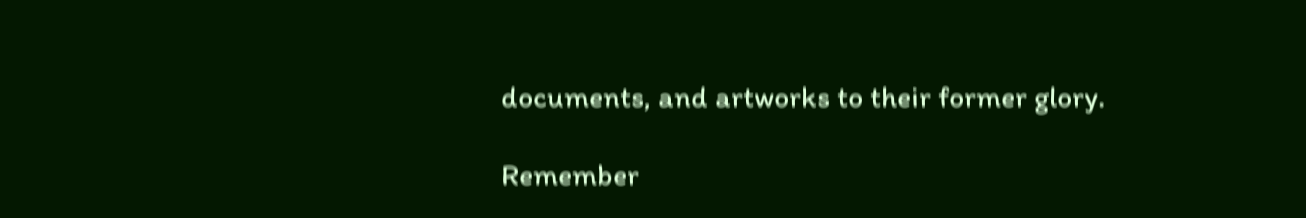documents, and artworks to their former glory.

Remember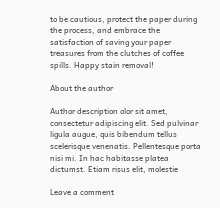to be cautious, protect the paper during the process, and embrace the satisfaction of saving your paper treasures from the clutches of coffee spills. Happy stain removal!

About the author

Author description olor sit amet, consectetur adipiscing elit. Sed pulvinar ligula augue, quis bibendum tellus scelerisque venenatis. Pellentesque porta nisi mi. In hac habitasse platea dictumst. Etiam risus elit, molestie

Leave a comment